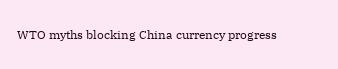WTO myths blocking China currency progress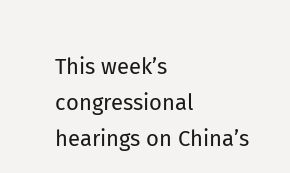This week’s congressional hearings on China’s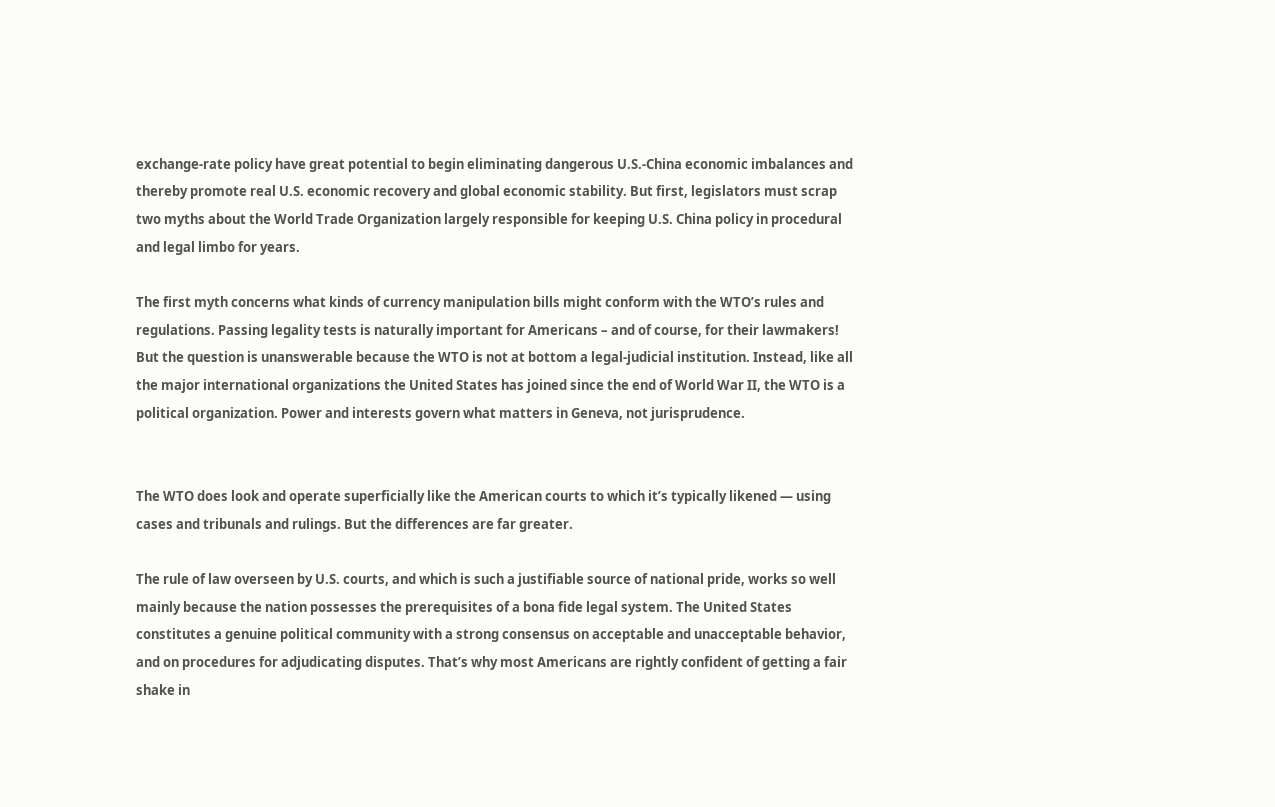exchange-rate policy have great potential to begin eliminating dangerous U.S.-China economic imbalances and thereby promote real U.S. economic recovery and global economic stability. But first, legislators must scrap two myths about the World Trade Organization largely responsible for keeping U.S. China policy in procedural and legal limbo for years.

The first myth concerns what kinds of currency manipulation bills might conform with the WTO’s rules and regulations. Passing legality tests is naturally important for Americans – and of course, for their lawmakers! But the question is unanswerable because the WTO is not at bottom a legal-judicial institution. Instead, like all the major international organizations the United States has joined since the end of World War II, the WTO is a political organization. Power and interests govern what matters in Geneva, not jurisprudence.


The WTO does look and operate superficially like the American courts to which it’s typically likened — using cases and tribunals and rulings. But the differences are far greater.

The rule of law overseen by U.S. courts, and which is such a justifiable source of national pride, works so well mainly because the nation possesses the prerequisites of a bona fide legal system. The United States constitutes a genuine political community with a strong consensus on acceptable and unacceptable behavior, and on procedures for adjudicating disputes. That’s why most Americans are rightly confident of getting a fair shake in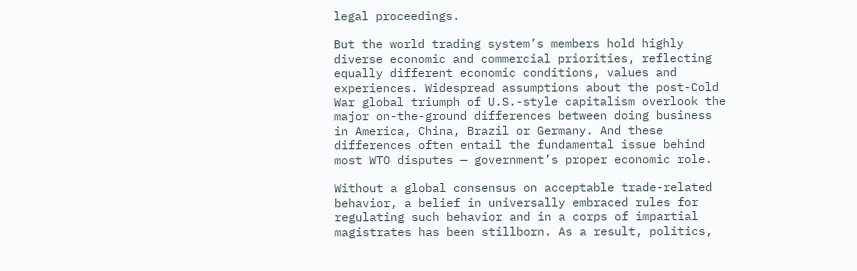legal proceedings.

But the world trading system’s members hold highly diverse economic and commercial priorities, reflecting equally different economic conditions, values and experiences. Widespread assumptions about the post-Cold War global triumph of U.S.-style capitalism overlook the major on-the-ground differences between doing business in America, China, Brazil or Germany. And these differences often entail the fundamental issue behind most WTO disputes — government’s proper economic role.

Without a global consensus on acceptable trade-related behavior, a belief in universally embraced rules for regulating such behavior and in a corps of impartial magistrates has been stillborn. As a result, politics,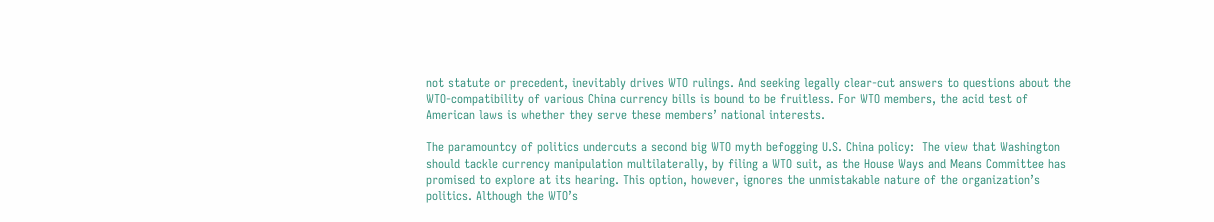not statute or precedent, inevitably drives WTO rulings. And seeking legally clear-cut answers to questions about the WTO-compatibility of various China currency bills is bound to be fruitless. For WTO members, the acid test of American laws is whether they serve these members’ national interests.

The paramountcy of politics undercuts a second big WTO myth befogging U.S. China policy:  The view that Washington should tackle currency manipulation multilaterally, by filing a WTO suit, as the House Ways and Means Committee has promised to explore at its hearing. This option, however, ignores the unmistakable nature of the organization’s politics. Although the WTO’s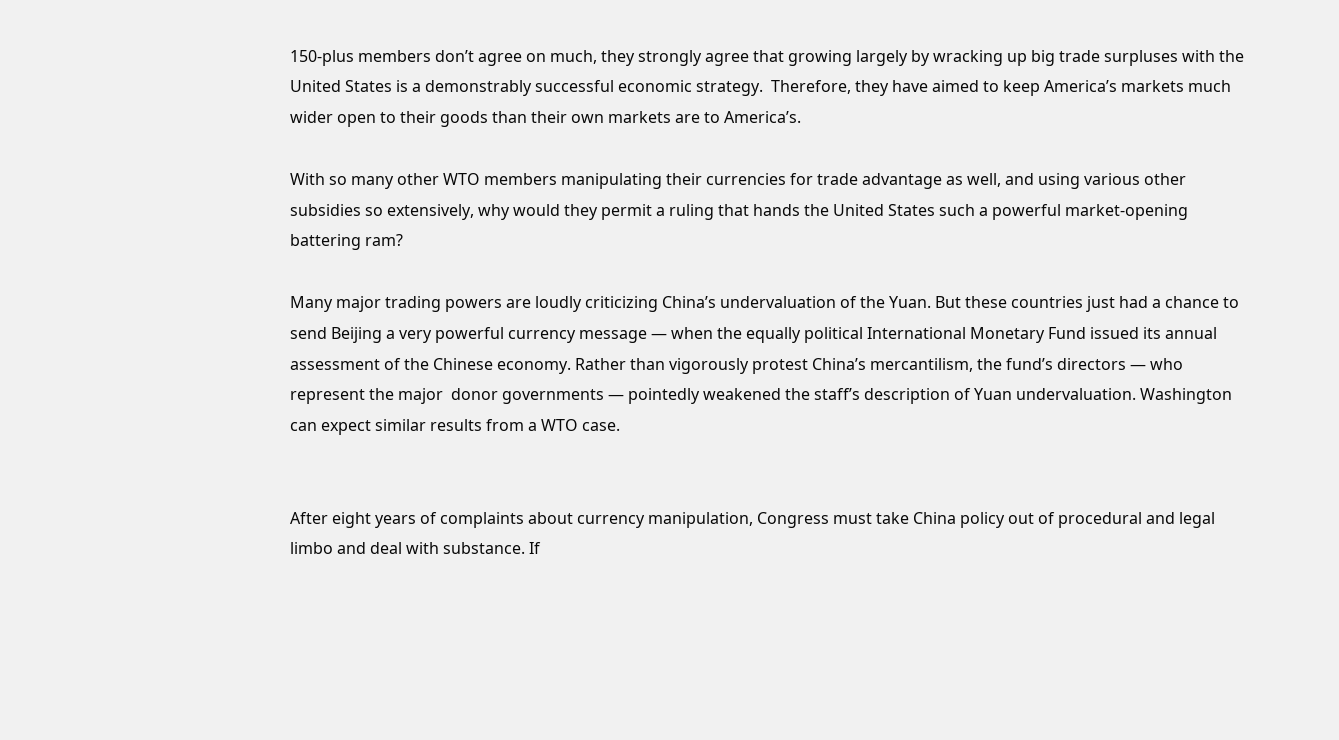150-plus members don’t agree on much, they strongly agree that growing largely by wracking up big trade surpluses with the United States is a demonstrably successful economic strategy.  Therefore, they have aimed to keep America’s markets much wider open to their goods than their own markets are to America’s.

With so many other WTO members manipulating their currencies for trade advantage as well, and using various other subsidies so extensively, why would they permit a ruling that hands the United States such a powerful market-opening battering ram?

Many major trading powers are loudly criticizing China’s undervaluation of the Yuan. But these countries just had a chance to send Beijing a very powerful currency message — when the equally political International Monetary Fund issued its annual assessment of the Chinese economy. Rather than vigorously protest China’s mercantilism, the fund’s directors — who represent the major  donor governments — pointedly weakened the staff’s description of Yuan undervaluation. Washington can expect similar results from a WTO case.


After eight years of complaints about currency manipulation, Congress must take China policy out of procedural and legal limbo and deal with substance. If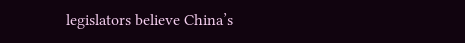legislators believe China’s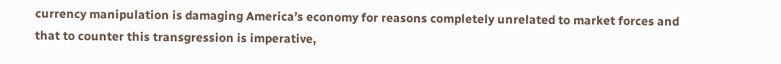currency manipulation is damaging America’s economy for reasons completely unrelated to market forces and that to counter this transgression is imperative,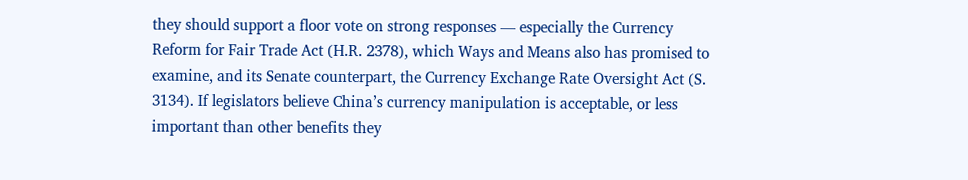they should support a floor vote on strong responses — especially the Currency Reform for Fair Trade Act (H.R. 2378), which Ways and Means also has promised to examine, and its Senate counterpart, the Currency Exchange Rate Oversight Act (S. 3134). If legislators believe China’s currency manipulation is acceptable, or less important than other benefits they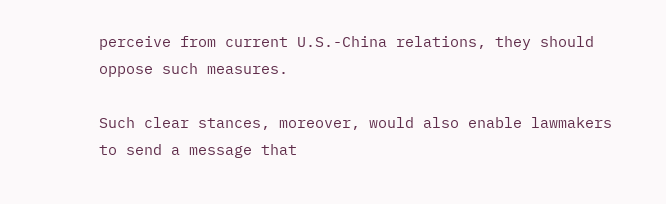perceive from current U.S.-China relations, they should oppose such measures.

Such clear stances, moreover, would also enable lawmakers to send a message that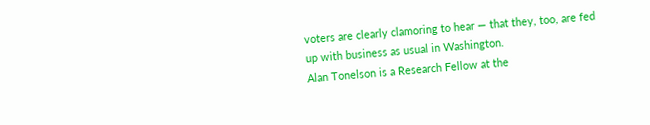voters are clearly clamoring to hear — that they, too, are fed up with business as usual in Washington.
Alan Tonelson is a Research Fellow at the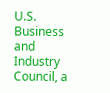U.S. Business and Industry Council, a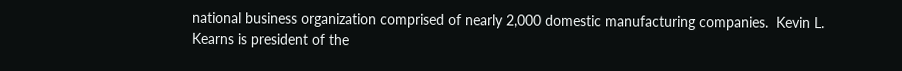national business organization comprised of nearly 2,000 domestic manufacturing companies.  Kevin L. Kearns is president of the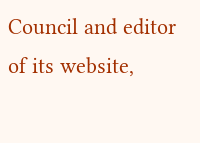Council and editor of its website,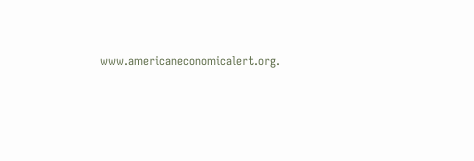www.americaneconomicalert.org.